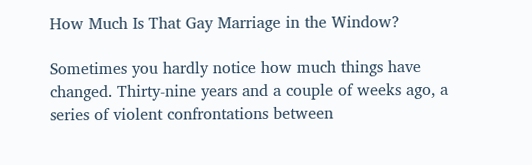How Much Is That Gay Marriage in the Window?

Sometimes you hardly notice how much things have changed. Thirty-nine years and a couple of weeks ago, a series of violent confrontations between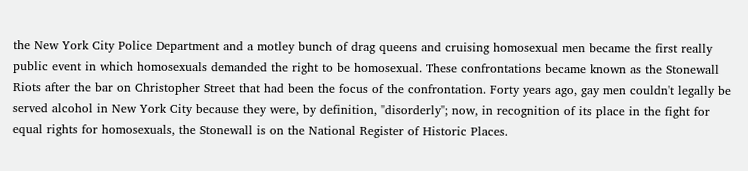the New York City Police Department and a motley bunch of drag queens and cruising homosexual men became the first really public event in which homosexuals demanded the right to be homosexual. These confrontations became known as the Stonewall Riots after the bar on Christopher Street that had been the focus of the confrontation. Forty years ago, gay men couldn't legally be served alcohol in New York City because they were, by definition, "disorderly"; now, in recognition of its place in the fight for equal rights for homosexuals, the Stonewall is on the National Register of Historic Places.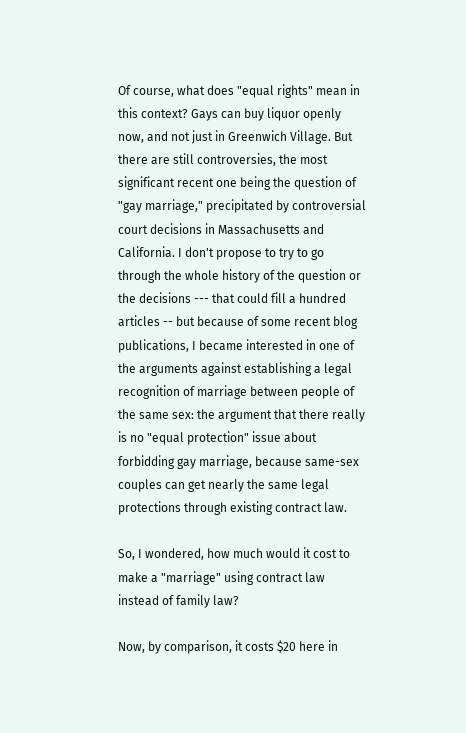Of course, what does "equal rights" mean in this context? Gays can buy liquor openly now, and not just in Greenwich Village. But there are still controversies, the most significant recent one being the question of "gay marriage," precipitated by controversial court decisions in Massachusetts and California. I don't propose to try to go through the whole history of the question or the decisions --- that could fill a hundred articles -- but because of some recent blog publications, I became interested in one of the arguments against establishing a legal recognition of marriage between people of the same sex: the argument that there really is no "equal protection" issue about forbidding gay marriage, because same-sex couples can get nearly the same legal protections through existing contract law.

So, I wondered, how much would it cost to make a "marriage" using contract law instead of family law?

Now, by comparison, it costs $20 here in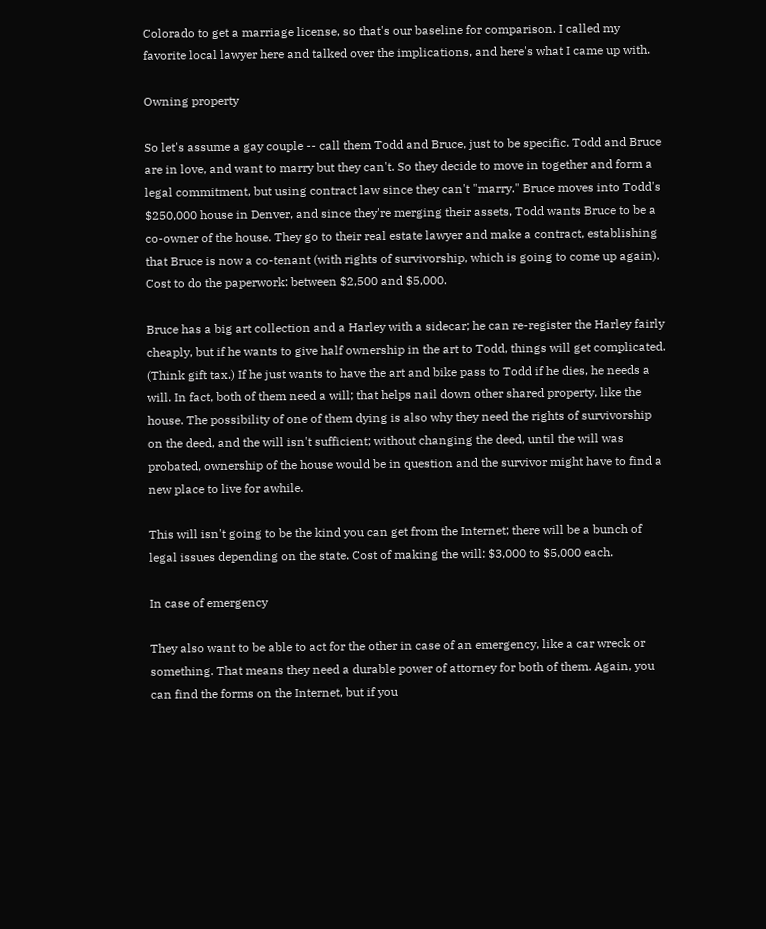Colorado to get a marriage license, so that's our baseline for comparison. I called my favorite local lawyer here and talked over the implications, and here's what I came up with.

Owning property

So let's assume a gay couple -- call them Todd and Bruce, just to be specific. Todd and Bruce are in love, and want to marry but they can't. So they decide to move in together and form a legal commitment, but using contract law since they can't "marry." Bruce moves into Todd's $250,000 house in Denver, and since they're merging their assets, Todd wants Bruce to be a co-owner of the house. They go to their real estate lawyer and make a contract, establishing that Bruce is now a co-tenant (with rights of survivorship, which is going to come up again). Cost to do the paperwork: between $2,500 and $5,000.

Bruce has a big art collection and a Harley with a sidecar; he can re-register the Harley fairly cheaply, but if he wants to give half ownership in the art to Todd, things will get complicated. (Think gift tax.) If he just wants to have the art and bike pass to Todd if he dies, he needs a will. In fact, both of them need a will; that helps nail down other shared property, like the house. The possibility of one of them dying is also why they need the rights of survivorship on the deed, and the will isn't sufficient; without changing the deed, until the will was probated, ownership of the house would be in question and the survivor might have to find a new place to live for awhile.

This will isn't going to be the kind you can get from the Internet; there will be a bunch of legal issues depending on the state. Cost of making the will: $3,000 to $5,000 each.

In case of emergency

They also want to be able to act for the other in case of an emergency, like a car wreck or something. That means they need a durable power of attorney for both of them. Again, you can find the forms on the Internet, but if you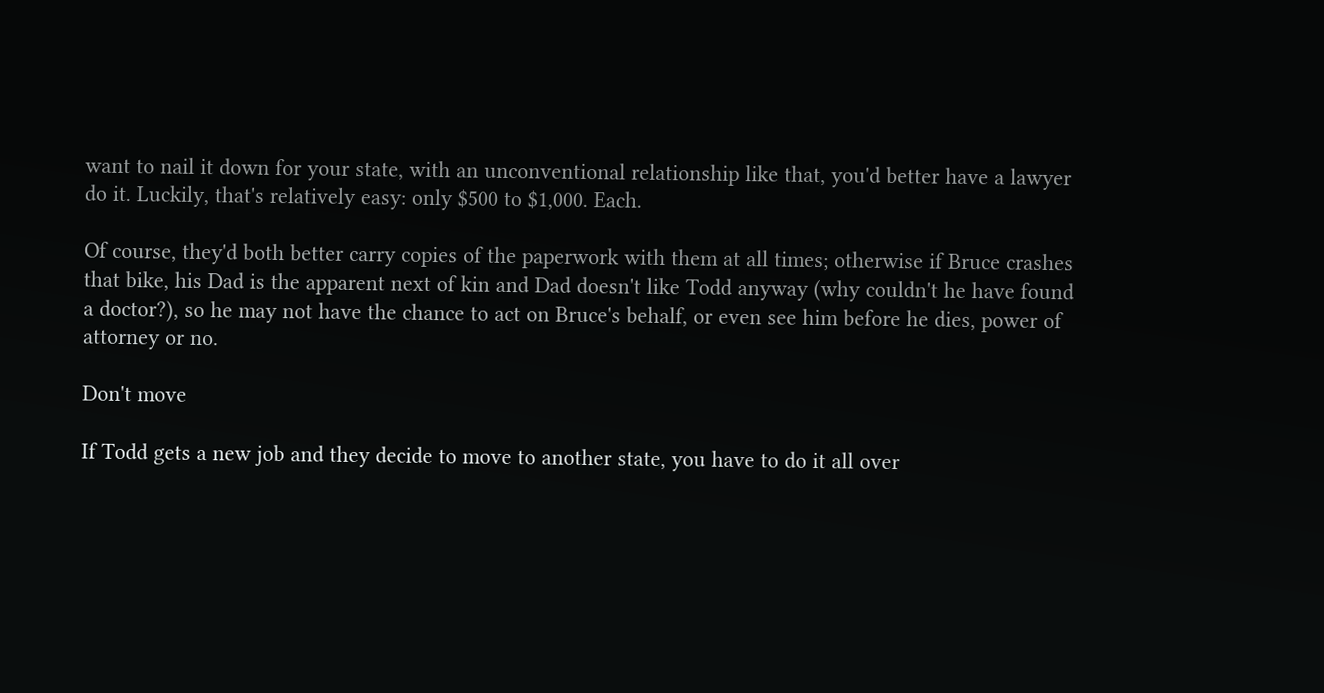want to nail it down for your state, with an unconventional relationship like that, you'd better have a lawyer do it. Luckily, that's relatively easy: only $500 to $1,000. Each.

Of course, they'd both better carry copies of the paperwork with them at all times; otherwise if Bruce crashes that bike, his Dad is the apparent next of kin and Dad doesn't like Todd anyway (why couldn't he have found a doctor?), so he may not have the chance to act on Bruce's behalf, or even see him before he dies, power of attorney or no.

Don't move

If Todd gets a new job and they decide to move to another state, you have to do it all over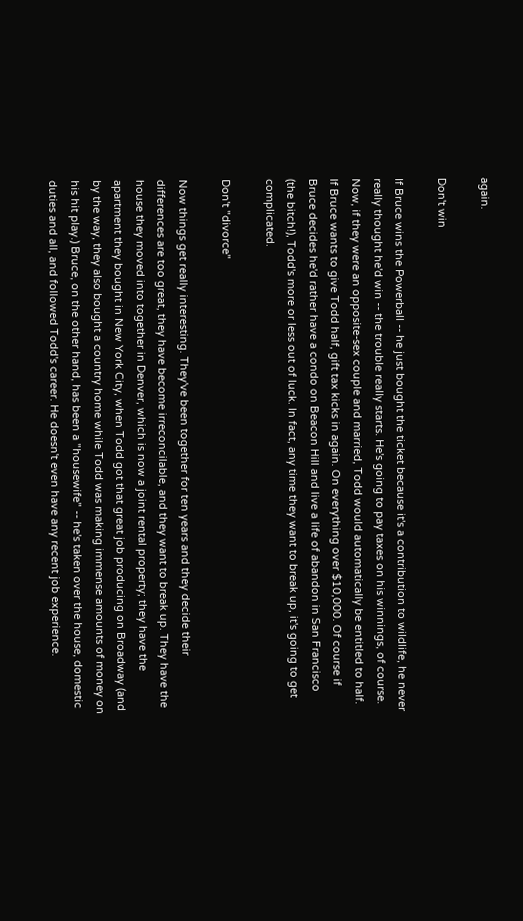again.

Don't win

If Bruce wins the Powerball -- he just bought the ticket because it's a contribution to wildlife, he never really thought he'd win -- the trouble really starts. He's going to pay taxes on his winnings, of course. Now, if they were an opposite-sex couple and married, Todd would automatically be entitled to half. If Bruce wants to give Todd half, gift tax kicks in again. On everything over $10,000. Of course if Bruce decides he'd rather have a condo on Beacon Hill and live a life of abandon in San Francisco (the bitch!), Todd's more or less out of luck. In fact, any time they want to break up, it's going to get complicated.

Don't "divorce"

Now things get really interesting. They've been together for ten years and they decide their differences are too great, they have become irreconcilable, and they want to break up. They have the house they moved into together in Denver, which is now a joint rental property; they have the apartment they bought in New York City, when Todd got that great job producing on Broadway (and by the way, they also bought a country home while Todd was making immense amounts of money on his hit play.) Bruce, on the other hand, has been a "housewife" -- he's taken over the house, domestic duties and all, and followed Todd's career. He doesn't even have any recent job experience.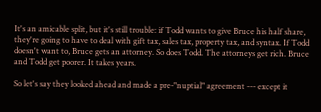It's an amicable split, but it's still trouble: if Todd wants to give Bruce his half share, they're going to have to deal with gift tax, sales tax, property tax, and syntax. If Todd doesn't want to, Bruce gets an attorney. So does Todd. The attorneys get rich. Bruce and Todd get poorer. It takes years.

So let's say they looked ahead and made a pre-"nuptial" agreement --- except it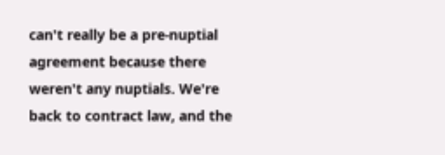can't really be a pre-nuptial agreement because there weren't any nuptials. We're back to contract law, and the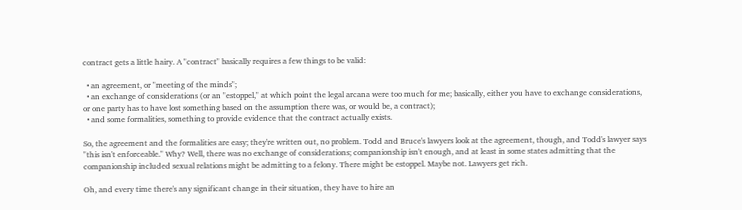contract gets a little hairy. A "contract" basically requires a few things to be valid:

  • an agreement, or "meeting of the minds";
  • an exchange of considerations (or an "estoppel," at which point the legal arcana were too much for me; basically, either you have to exchange considerations, or one party has to have lost something based on the assumption there was, or would be, a contract);
  • and some formalities, something to provide evidence that the contract actually exists.

So, the agreement and the formalities are easy; they're written out, no problem. Todd and Bruce's lawyers look at the agreement, though, and Todd's lawyer says "this isn't enforceable." Why? Well, there was no exchange of considerations; companionship isn't enough, and at least in some states admitting that the companionship included sexual relations might be admitting to a felony. There might be estoppel. Maybe not. Lawyers get rich.

Oh, and every time there's any significant change in their situation, they have to hire an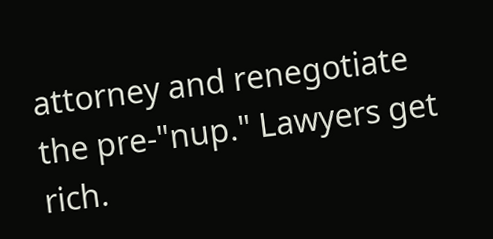attorney and renegotiate the pre-"nup." Lawyers get rich.